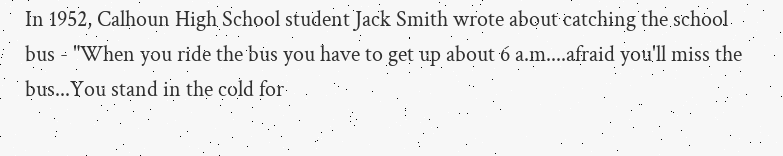In 1952, Calhoun High School student Jack Smith wrote about catching the school bus - "When you ride the bus you have to get up about 6 a.m....afraid you'll miss the bus...You stand in the cold for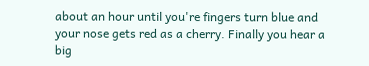about an hour until you're fingers turn blue and your nose gets red as a cherry. Finally you hear a big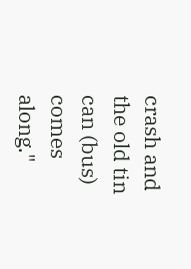crash and the old tin can (bus) comes along."